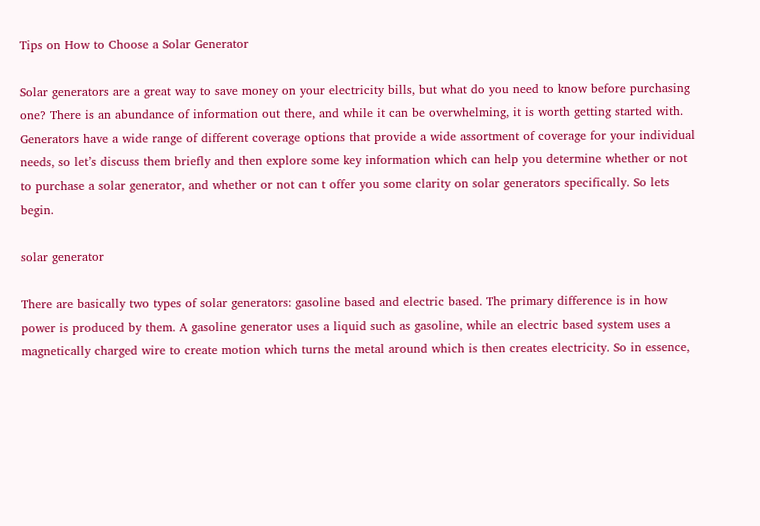Tips on How to Choose a Solar Generator

Solar generators are a great way to save money on your electricity bills, but what do you need to know before purchasing one? There is an abundance of information out there, and while it can be overwhelming, it is worth getting started with. Generators have a wide range of different coverage options that provide a wide assortment of coverage for your individual needs, so let’s discuss them briefly and then explore some key information which can help you determine whether or not to purchase a solar generator, and whether or not can t offer you some clarity on solar generators specifically. So lets begin.

solar generator

There are basically two types of solar generators: gasoline based and electric based. The primary difference is in how power is produced by them. A gasoline generator uses a liquid such as gasoline, while an electric based system uses a magnetically charged wire to create motion which turns the metal around which is then creates electricity. So in essence,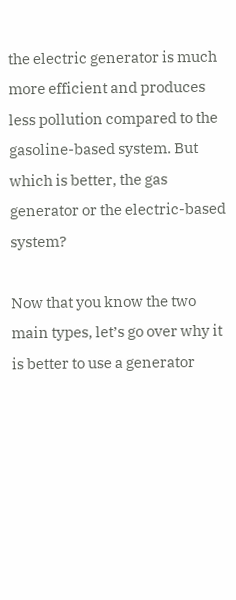the electric generator is much more efficient and produces less pollution compared to the gasoline-based system. But which is better, the gas generator or the electric-based system?

Now that you know the two main types, let’s go over why it is better to use a generator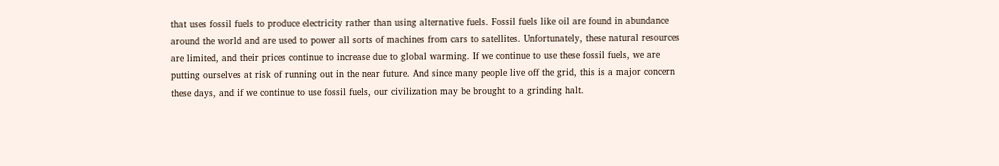that uses fossil fuels to produce electricity rather than using alternative fuels. Fossil fuels like oil are found in abundance around the world and are used to power all sorts of machines from cars to satellites. Unfortunately, these natural resources are limited, and their prices continue to increase due to global warming. If we continue to use these fossil fuels, we are putting ourselves at risk of running out in the near future. And since many people live off the grid, this is a major concern these days, and if we continue to use fossil fuels, our civilization may be brought to a grinding halt.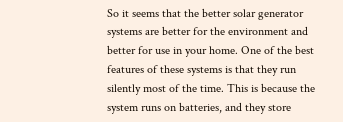So it seems that the better solar generator systems are better for the environment and better for use in your home. One of the best features of these systems is that they run silently most of the time. This is because the system runs on batteries, and they store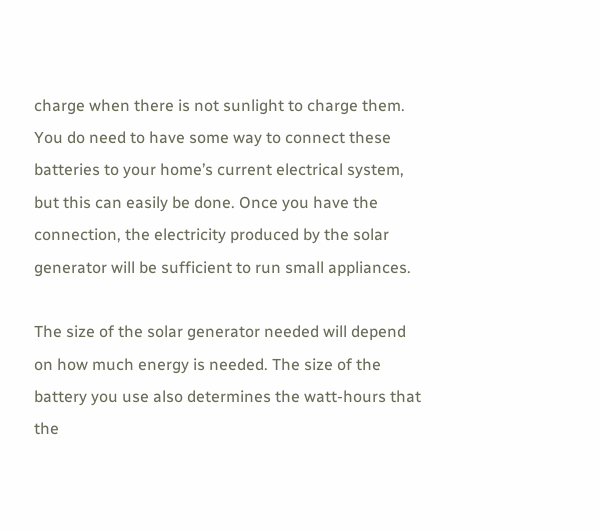charge when there is not sunlight to charge them. You do need to have some way to connect these batteries to your home’s current electrical system, but this can easily be done. Once you have the connection, the electricity produced by the solar generator will be sufficient to run small appliances.

The size of the solar generator needed will depend on how much energy is needed. The size of the battery you use also determines the watt-hours that the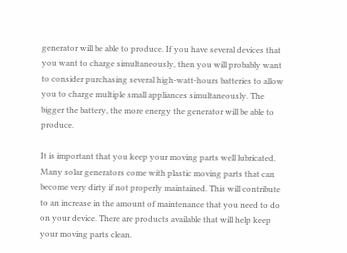generator will be able to produce. If you have several devices that you want to charge simultaneously, then you will probably want to consider purchasing several high-watt-hours batteries to allow you to charge multiple small appliances simultaneously. The bigger the battery, the more energy the generator will be able to produce.

It is important that you keep your moving parts well lubricated. Many solar generators come with plastic moving parts that can become very dirty if not properly maintained. This will contribute to an increase in the amount of maintenance that you need to do on your device. There are products available that will help keep your moving parts clean.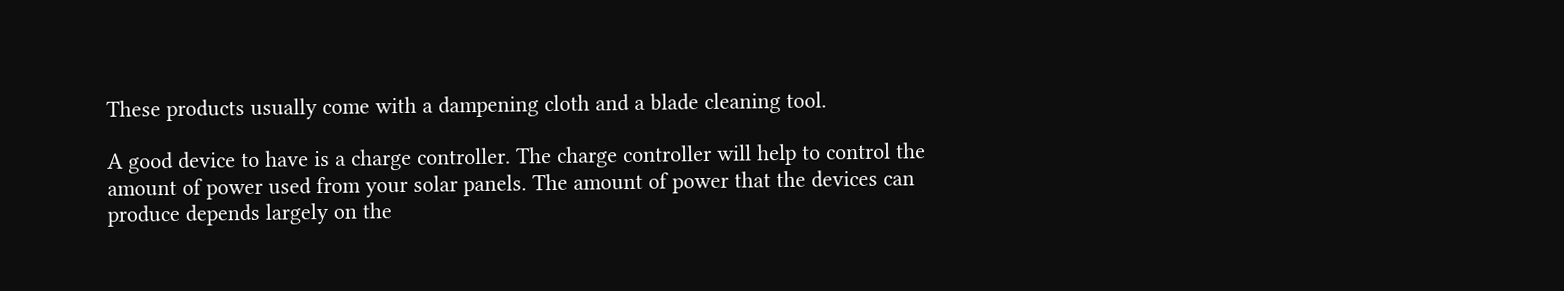These products usually come with a dampening cloth and a blade cleaning tool.

A good device to have is a charge controller. The charge controller will help to control the amount of power used from your solar panels. The amount of power that the devices can produce depends largely on the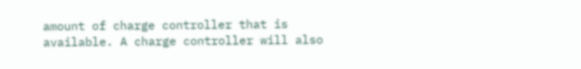amount of charge controller that is available. A charge controller will also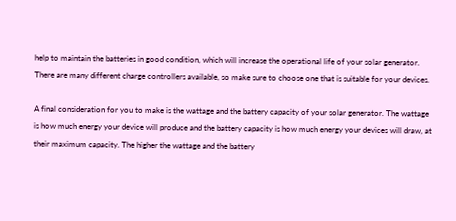help to maintain the batteries in good condition, which will increase the operational life of your solar generator. There are many different charge controllers available, so make sure to choose one that is suitable for your devices.

A final consideration for you to make is the wattage and the battery capacity of your solar generator. The wattage is how much energy your device will produce and the battery capacity is how much energy your devices will draw, at their maximum capacity. The higher the wattage and the battery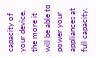capacity of your device, the more it will be able to power your appliances at full capacity.